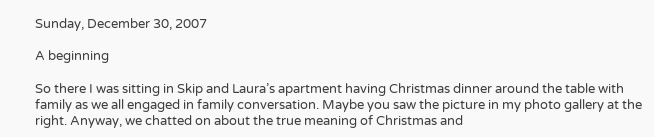Sunday, December 30, 2007

A beginning

So there I was sitting in Skip and Laura’s apartment having Christmas dinner around the table with family as we all engaged in family conversation. Maybe you saw the picture in my photo gallery at the right. Anyway, we chatted on about the true meaning of Christmas and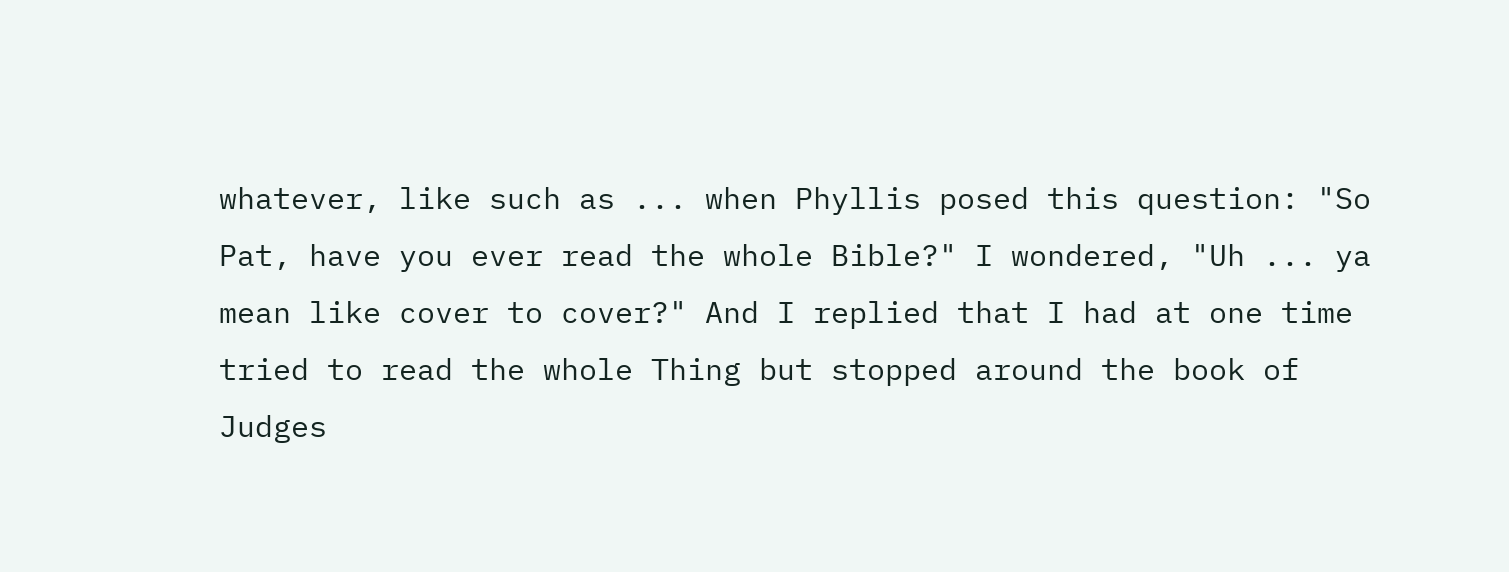whatever, like such as ... when Phyllis posed this question: "So Pat, have you ever read the whole Bible?" I wondered, "Uh ... ya mean like cover to cover?" And I replied that I had at one time tried to read the whole Thing but stopped around the book of Judges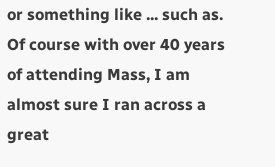or something like ... such as. Of course with over 40 years of attending Mass, I am almost sure I ran across a great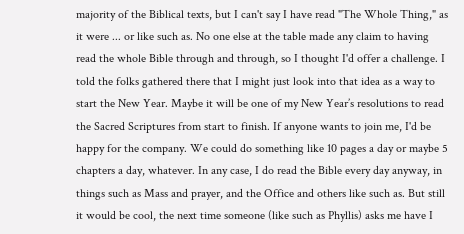majority of the Biblical texts, but I can't say I have read "The Whole Thing," as it were ... or like such as. No one else at the table made any claim to having read the whole Bible through and through, so I thought I'd offer a challenge. I told the folks gathered there that I might just look into that idea as a way to start the New Year. Maybe it will be one of my New Year’s resolutions to read the Sacred Scriptures from start to finish. If anyone wants to join me, I'd be happy for the company. We could do something like 10 pages a day or maybe 5 chapters a day, whatever. In any case, I do read the Bible every day anyway, in things such as Mass and prayer, and the Office and others like such as. But still it would be cool, the next time someone (like such as Phyllis) asks me have I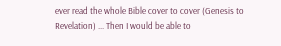ever read the whole Bible cover to cover (Genesis to Revelation) ... Then I would be able to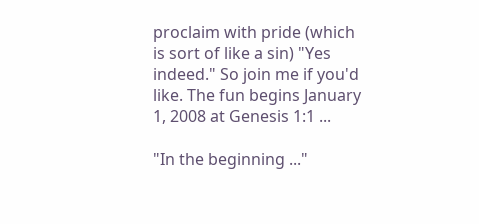proclaim with pride (which is sort of like a sin) "Yes indeed." So join me if you'd like. The fun begins January 1, 2008 at Genesis 1:1 ...

"In the beginning ..."